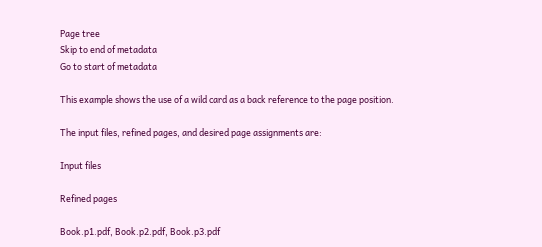Page tree
Skip to end of metadata
Go to start of metadata

This example shows the use of a wild card as a back reference to the page position.

The input files, refined pages, and desired page assignments are:

Input files

Refined pages

Book.p1.pdf, Book.p2.pdf, Book.p3.pdf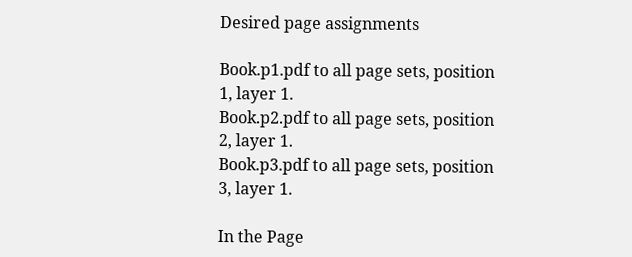Desired page assignments

Book.p1.pdf to all page sets, position 1, layer 1.
Book.p2.pdf to all page sets, position 2, layer 1.
Book.p3.pdf to all page sets, position 3, layer 1.

In the Page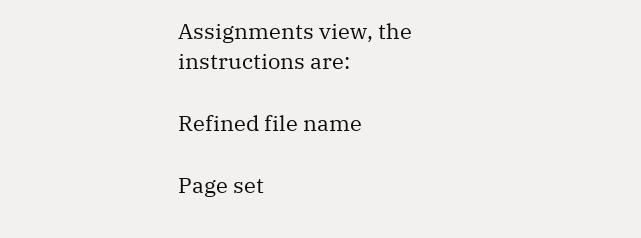Assignments view, the instructions are:

Refined file name

Page set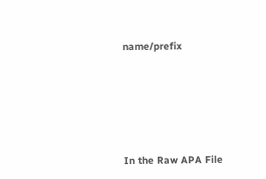name/prefix





In the Raw APA File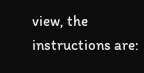view, the instructions are: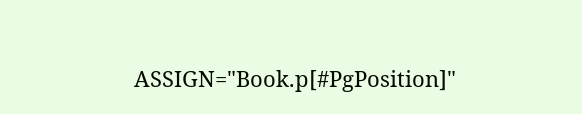ASSIGN="Book.p[#PgPosition]"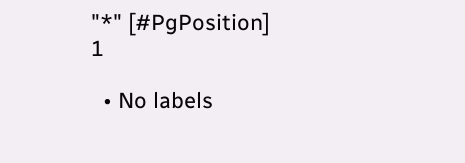"*" [#PgPosition] 1

  • No labels